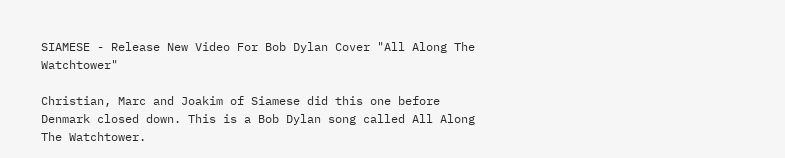SIAMESE - Release New Video For Bob Dylan Cover "All Along The Watchtower"

Christian, Marc and Joakim of Siamese did this one before Denmark closed down. This is a Bob Dylan song called All Along The Watchtower.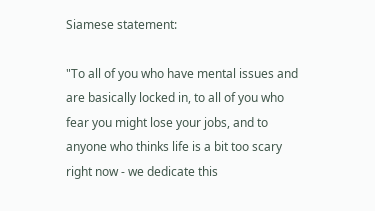Siamese statement:

"To all of you who have mental issues and are basically locked in, to all of you who fear you might lose your jobs, and to anyone who thinks life is a bit too scary right now - we dedicate this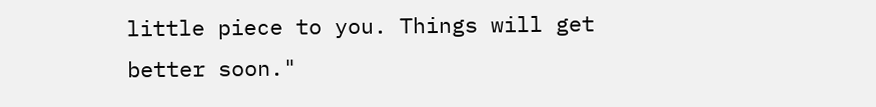little piece to you. Things will get better soon."